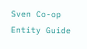Sven Co-op Entity Guide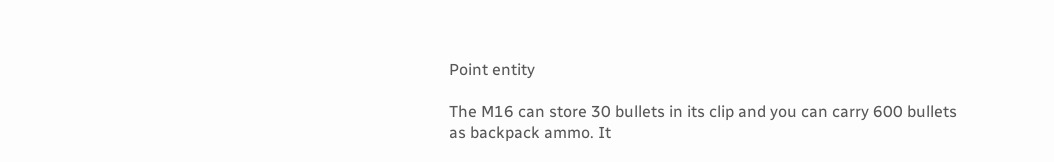Point entity

The M16 can store 30 bullets in its clip and you can carry 600 bullets as backpack ammo. It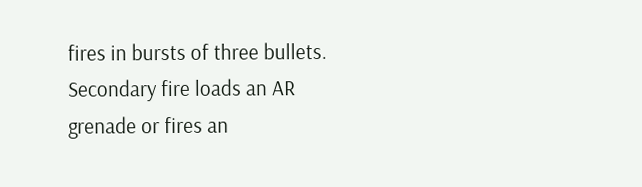fires in bursts of three bullets. Secondary fire loads an AR grenade or fires an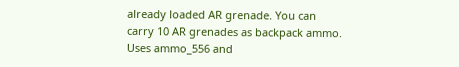already loaded AR grenade. You can carry 10 AR grenades as backpack ammo. Uses ammo_556 and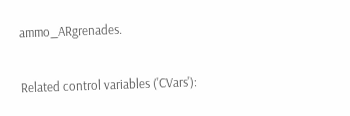ammo_ARgrenades.

Related control variables ('CVars'):